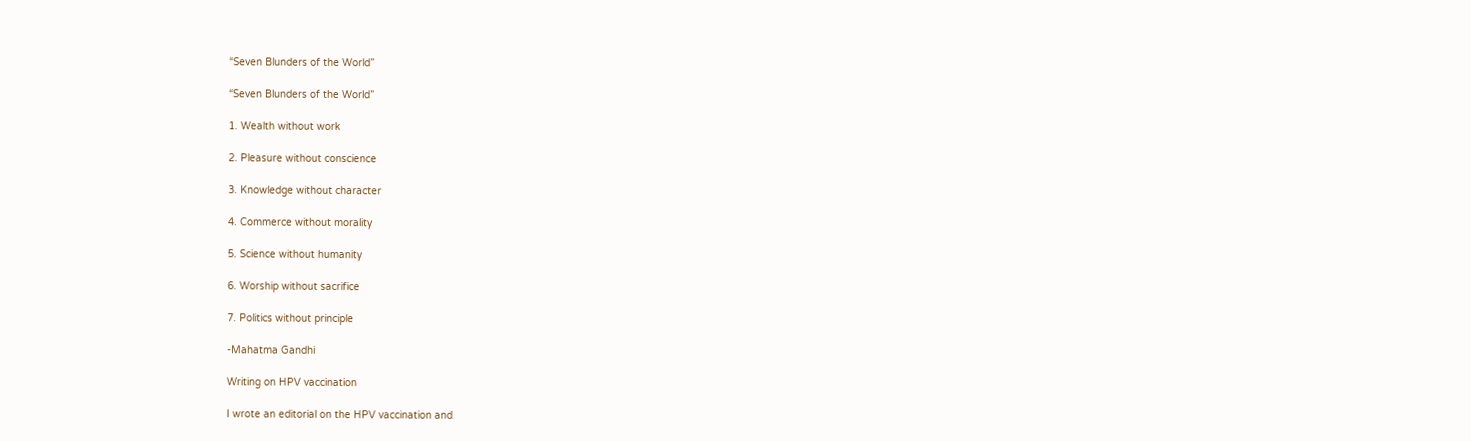“Seven Blunders of the World”

“Seven Blunders of the World”

1. Wealth without work

2. Pleasure without conscience

3. Knowledge without character

4. Commerce without morality

5. Science without humanity

6. Worship without sacrifice

7. Politics without principle

-Mahatma Gandhi

Writing on HPV vaccination

I wrote an editorial on the HPV vaccination and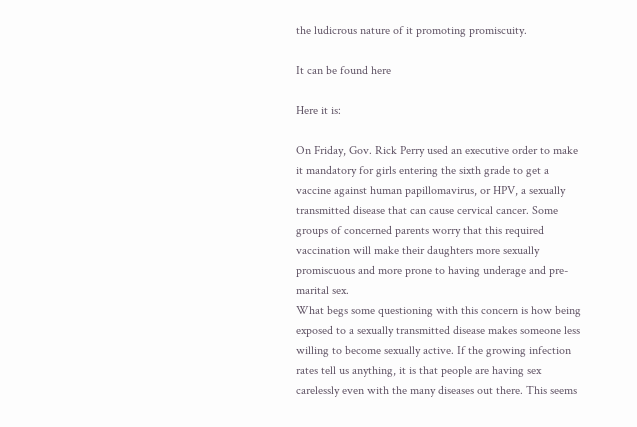the ludicrous nature of it promoting promiscuity.

It can be found here

Here it is:

On Friday, Gov. Rick Perry used an executive order to make it mandatory for girls entering the sixth grade to get a vaccine against human papillomavirus, or HPV, a sexually transmitted disease that can cause cervical cancer. Some groups of concerned parents worry that this required vaccination will make their daughters more sexually promiscuous and more prone to having underage and pre-marital sex.
What begs some questioning with this concern is how being exposed to a sexually transmitted disease makes someone less willing to become sexually active. If the growing infection rates tell us anything, it is that people are having sex carelessly even with the many diseases out there. This seems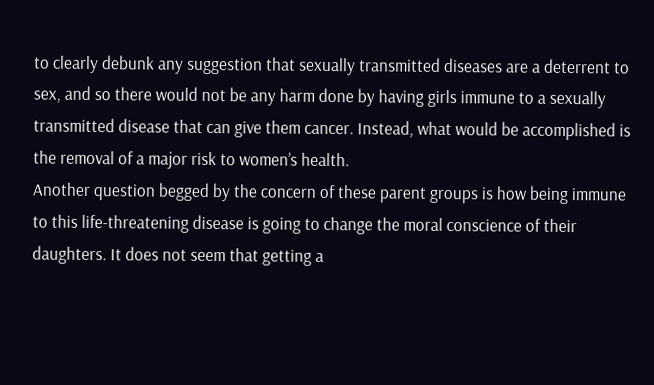to clearly debunk any suggestion that sexually transmitted diseases are a deterrent to sex, and so there would not be any harm done by having girls immune to a sexually transmitted disease that can give them cancer. Instead, what would be accomplished is the removal of a major risk to women’s health.
Another question begged by the concern of these parent groups is how being immune to this life-threatening disease is going to change the moral conscience of their daughters. It does not seem that getting a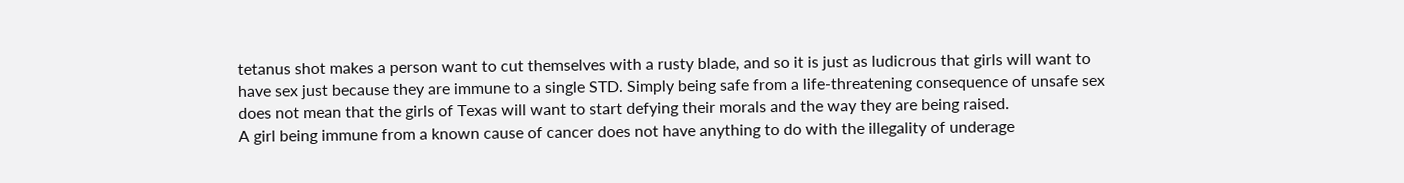tetanus shot makes a person want to cut themselves with a rusty blade, and so it is just as ludicrous that girls will want to have sex just because they are immune to a single STD. Simply being safe from a life-threatening consequence of unsafe sex does not mean that the girls of Texas will want to start defying their morals and the way they are being raised.
A girl being immune from a known cause of cancer does not have anything to do with the illegality of underage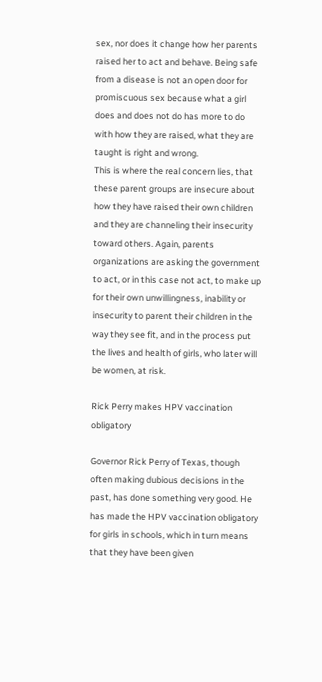sex, nor does it change how her parents raised her to act and behave. Being safe from a disease is not an open door for promiscuous sex because what a girl does and does not do has more to do with how they are raised, what they are taught is right and wrong.
This is where the real concern lies, that these parent groups are insecure about how they have raised their own children and they are channeling their insecurity toward others. Again, parents organizations are asking the government to act, or in this case not act, to make up for their own unwillingness, inability or insecurity to parent their children in the way they see fit, and in the process put the lives and health of girls, who later will be women, at risk.

Rick Perry makes HPV vaccination obligatory

Governor Rick Perry of Texas, though often making dubious decisions in the past, has done something very good. He has made the HPV vaccination obligatory for girls in schools, which in turn means that they have been given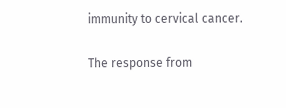immunity to cervical cancer.

The response from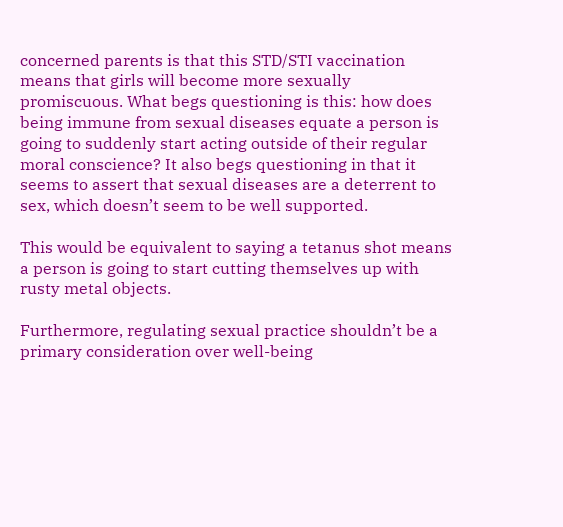concerned parents is that this STD/STI vaccination means that girls will become more sexually promiscuous. What begs questioning is this: how does being immune from sexual diseases equate a person is going to suddenly start acting outside of their regular moral conscience? It also begs questioning in that it seems to assert that sexual diseases are a deterrent to sex, which doesn’t seem to be well supported.

This would be equivalent to saying a tetanus shot means a person is going to start cutting themselves up with rusty metal objects.

Furthermore, regulating sexual practice shouldn’t be a primary consideration over well-being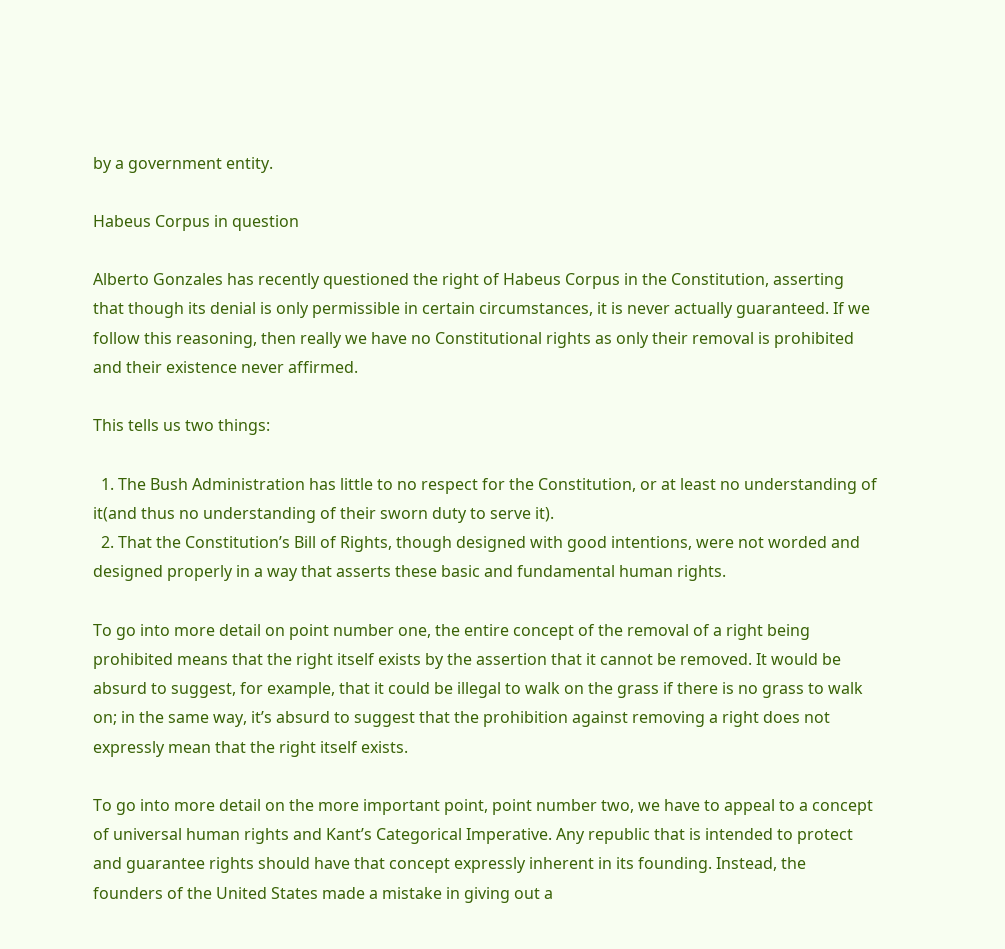by a government entity.

Habeus Corpus in question

Alberto Gonzales has recently questioned the right of Habeus Corpus in the Constitution, asserting that though its denial is only permissible in certain circumstances, it is never actually guaranteed. If we follow this reasoning, then really we have no Constitutional rights as only their removal is prohibited and their existence never affirmed.

This tells us two things:

  1. The Bush Administration has little to no respect for the Constitution, or at least no understanding of it(and thus no understanding of their sworn duty to serve it).
  2. That the Constitution’s Bill of Rights, though designed with good intentions, were not worded and designed properly in a way that asserts these basic and fundamental human rights.

To go into more detail on point number one, the entire concept of the removal of a right being prohibited means that the right itself exists by the assertion that it cannot be removed. It would be absurd to suggest, for example, that it could be illegal to walk on the grass if there is no grass to walk on; in the same way, it’s absurd to suggest that the prohibition against removing a right does not expressly mean that the right itself exists.

To go into more detail on the more important point, point number two, we have to appeal to a concept of universal human rights and Kant’s Categorical Imperative. Any republic that is intended to protect and guarantee rights should have that concept expressly inherent in its founding. Instead, the founders of the United States made a mistake in giving out a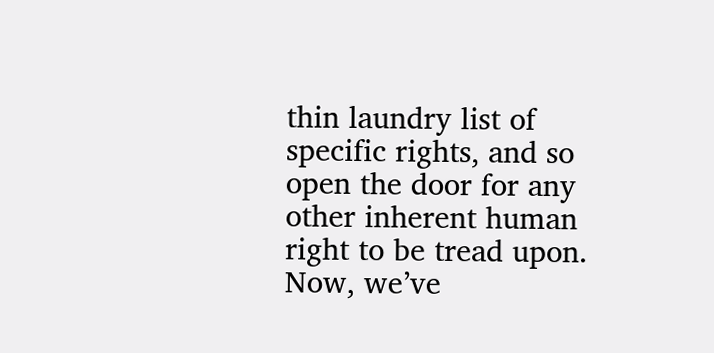thin laundry list of specific rights, and so open the door for any other inherent human right to be tread upon. Now, we’ve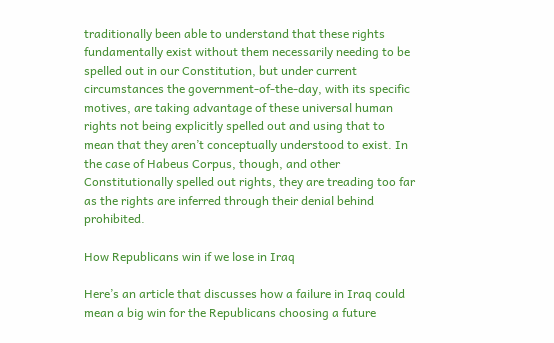traditionally been able to understand that these rights fundamentally exist without them necessarily needing to be spelled out in our Constitution, but under current circumstances the government-of-the-day, with its specific motives, are taking advantage of these universal human rights not being explicitly spelled out and using that to mean that they aren’t conceptually understood to exist. In the case of Habeus Corpus, though, and other Constitutionally spelled out rights, they are treading too far as the rights are inferred through their denial behind prohibited.

How Republicans win if we lose in Iraq

Here’s an article that discusses how a failure in Iraq could mean a big win for the Republicans choosing a future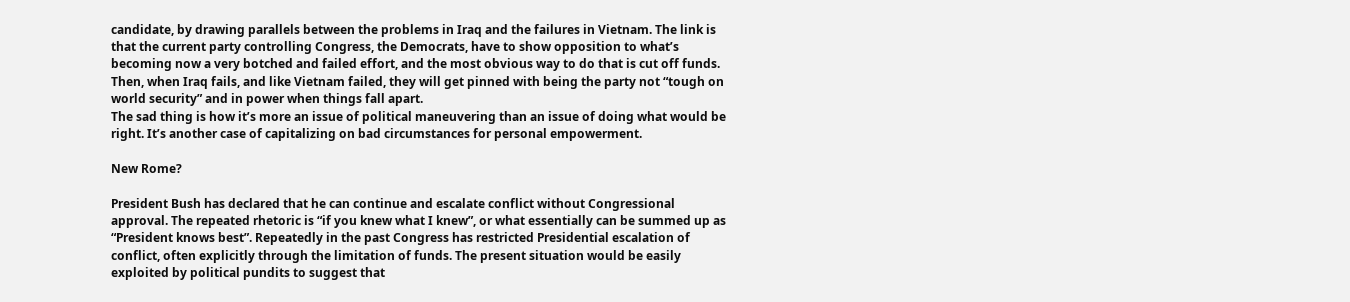candidate, by drawing parallels between the problems in Iraq and the failures in Vietnam. The link is that the current party controlling Congress, the Democrats, have to show opposition to what’s becoming now a very botched and failed effort, and the most obvious way to do that is cut off funds. Then, when Iraq fails, and like Vietnam failed, they will get pinned with being the party not “tough on world security” and in power when things fall apart.
The sad thing is how it’s more an issue of political maneuvering than an issue of doing what would be right. It’s another case of capitalizing on bad circumstances for personal empowerment.

New Rome?

President Bush has declared that he can continue and escalate conflict without Congressional approval. The repeated rhetoric is “if you knew what I knew”, or what essentially can be summed up as “President knows best”. Repeatedly in the past Congress has restricted Presidential escalation of conflict, often explicitly through the limitation of funds. The present situation would be easily exploited by political pundits to suggest that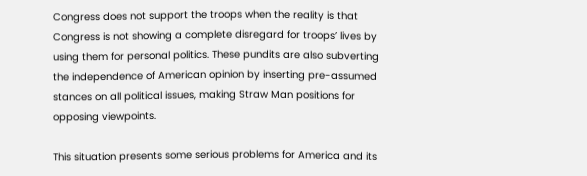Congress does not support the troops when the reality is that Congress is not showing a complete disregard for troops’ lives by using them for personal politics. These pundits are also subverting the independence of American opinion by inserting pre-assumed stances on all political issues, making Straw Man positions for opposing viewpoints.

This situation presents some serious problems for America and its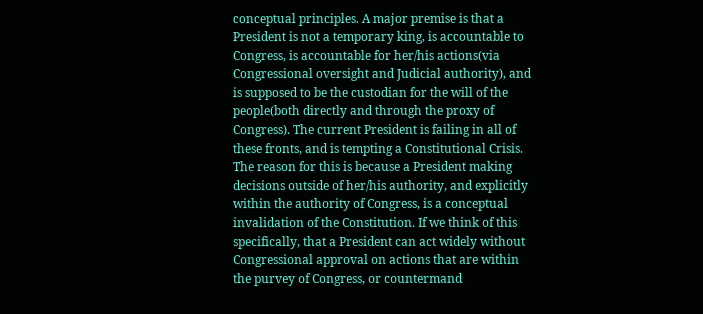conceptual principles. A major premise is that a President is not a temporary king, is accountable to Congress, is accountable for her/his actions(via Congressional oversight and Judicial authority), and is supposed to be the custodian for the will of the people(both directly and through the proxy of Congress). The current President is failing in all of these fronts, and is tempting a Constitutional Crisis. The reason for this is because a President making decisions outside of her/his authority, and explicitly within the authority of Congress, is a conceptual invalidation of the Constitution. If we think of this specifically, that a President can act widely without Congressional approval on actions that are within the purvey of Congress, or countermand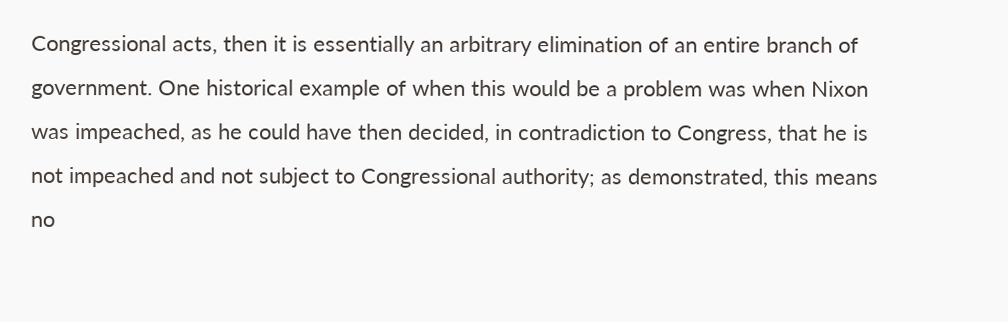Congressional acts, then it is essentially an arbitrary elimination of an entire branch of government. One historical example of when this would be a problem was when Nixon was impeached, as he could have then decided, in contradiction to Congress, that he is not impeached and not subject to Congressional authority; as demonstrated, this means no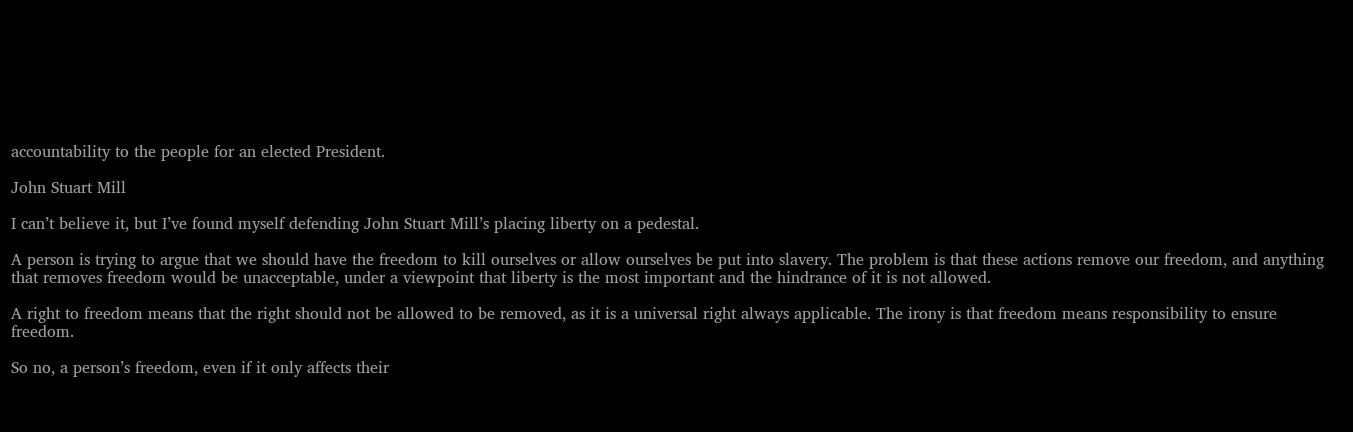accountability to the people for an elected President.

John Stuart Mill

I can’t believe it, but I’ve found myself defending John Stuart Mill’s placing liberty on a pedestal.

A person is trying to argue that we should have the freedom to kill ourselves or allow ourselves be put into slavery. The problem is that these actions remove our freedom, and anything that removes freedom would be unacceptable, under a viewpoint that liberty is the most important and the hindrance of it is not allowed.

A right to freedom means that the right should not be allowed to be removed, as it is a universal right always applicable. The irony is that freedom means responsibility to ensure freedom.

So no, a person’s freedom, even if it only affects their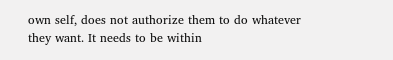own self, does not authorize them to do whatever they want. It needs to be within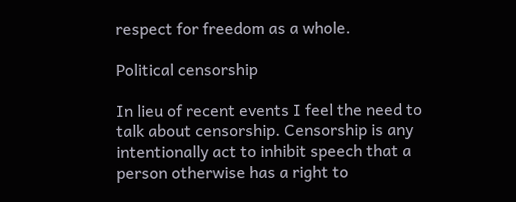respect for freedom as a whole.

Political censorship

In lieu of recent events I feel the need to talk about censorship. Censorship is any intentionally act to inhibit speech that a person otherwise has a right to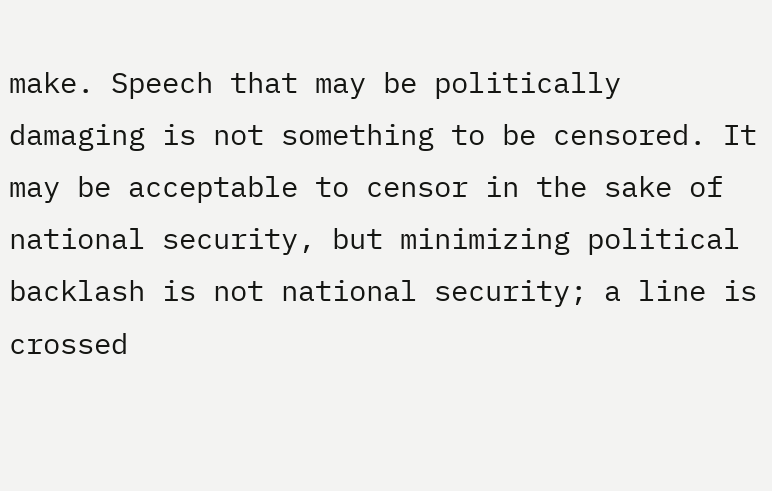make. Speech that may be politically damaging is not something to be censored. It may be acceptable to censor in the sake of national security, but minimizing political backlash is not national security; a line is crossed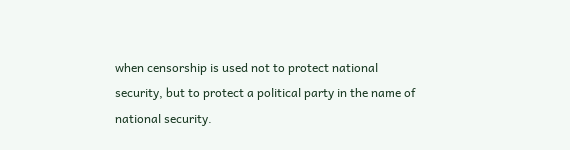when censorship is used not to protect national security, but to protect a political party in the name of national security.